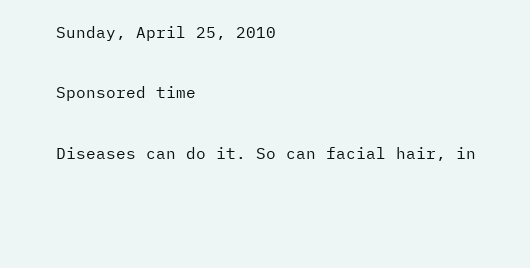Sunday, April 25, 2010

Sponsored time

Diseases can do it. So can facial hair, in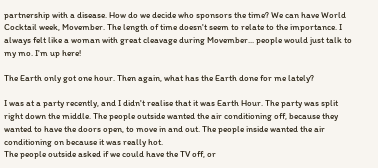partnership with a disease. How do we decide who sponsors the time? We can have World Cocktail week, Movember. The length of time doesn't seem to relate to the importance. I always felt like a woman with great cleavage during Movember... people would just talk to my mo. I'm up here!

The Earth only got one hour. Then again, what has the Earth done for me lately?

I was at a party recently, and I didn't realise that it was Earth Hour. The party was split right down the middle. The people outside wanted the air conditioning off, because they wanted to have the doors open, to move in and out. The people inside wanted the air conditioning on because it was really hot.
The people outside asked if we could have the TV off, or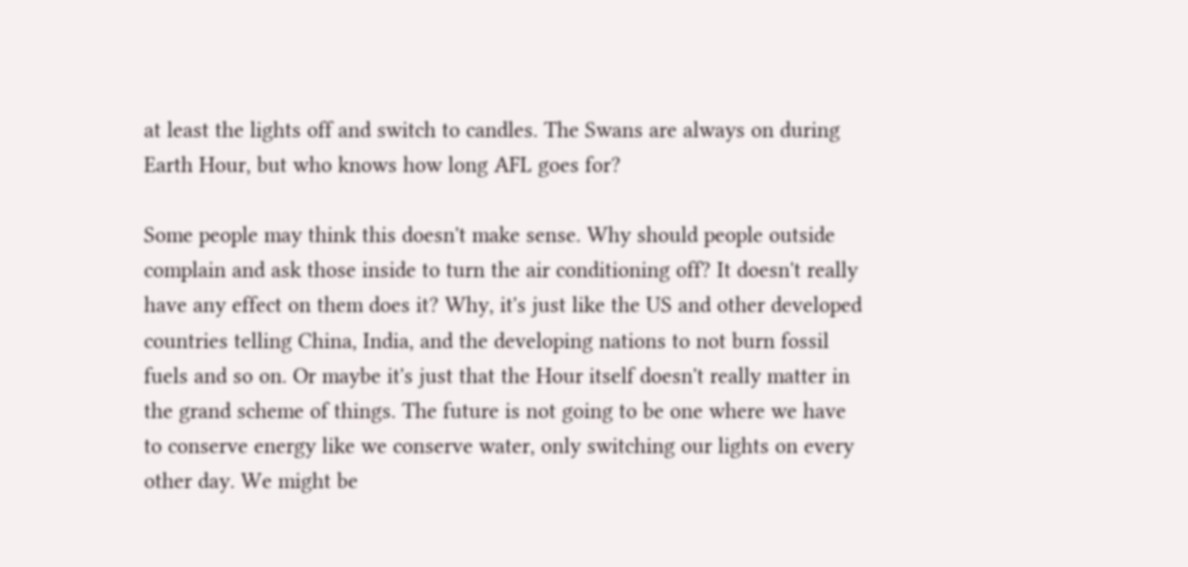at least the lights off and switch to candles. The Swans are always on during Earth Hour, but who knows how long AFL goes for?

Some people may think this doesn't make sense. Why should people outside complain and ask those inside to turn the air conditioning off? It doesn't really have any effect on them does it? Why, it's just like the US and other developed countries telling China, India, and the developing nations to not burn fossil fuels and so on. Or maybe it's just that the Hour itself doesn't really matter in the grand scheme of things. The future is not going to be one where we have to conserve energy like we conserve water, only switching our lights on every other day. We might be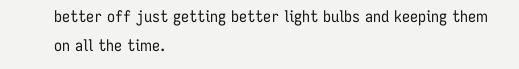better off just getting better light bulbs and keeping them on all the time.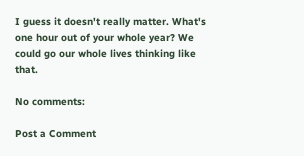I guess it doesn't really matter. What's one hour out of your whole year? We could go our whole lives thinking like that.

No comments:

Post a Comment